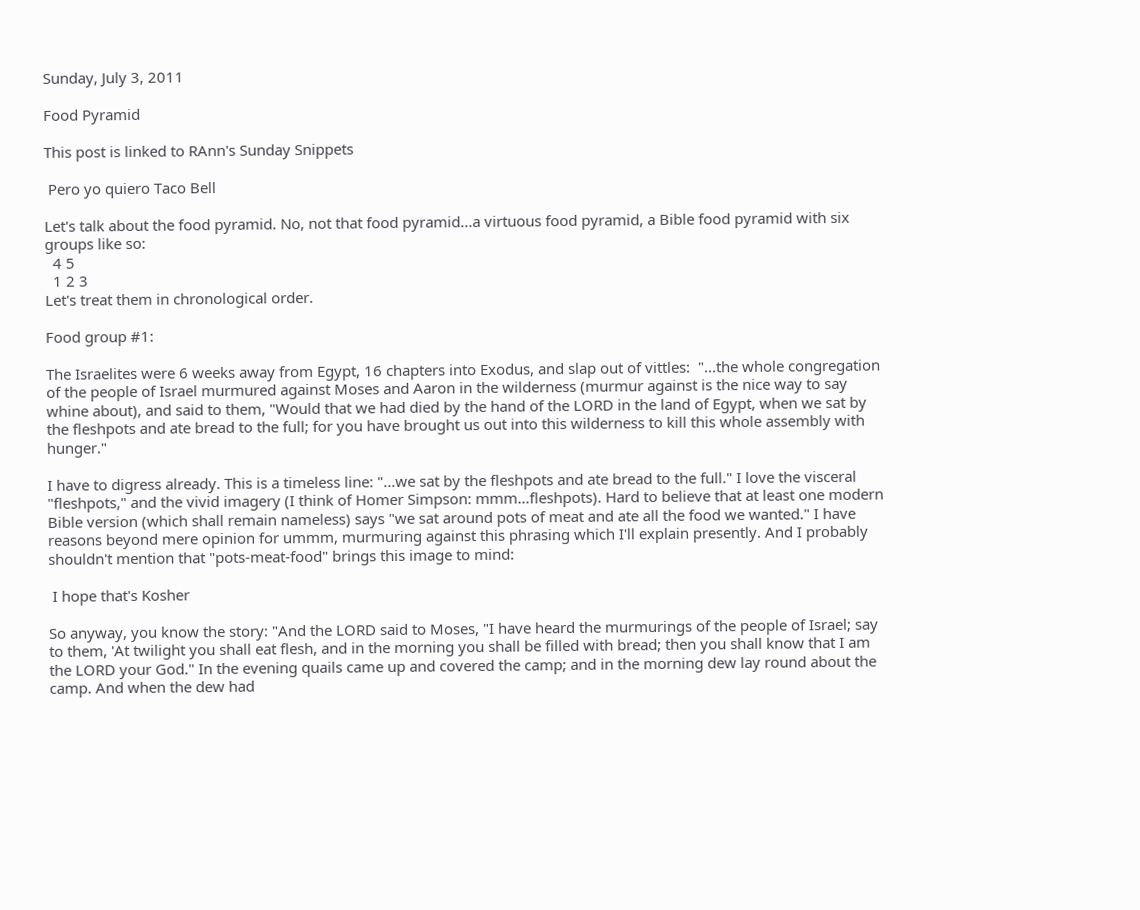Sunday, July 3, 2011

Food Pyramid

This post is linked to RAnn's Sunday Snippets

 Pero yo quiero Taco Bell

Let's talk about the food pyramid. No, not that food pyramid...a virtuous food pyramid, a Bible food pyramid with six groups like so:
  4 5
  1 2 3
Let's treat them in chronological order.

Food group #1:

The Israelites were 6 weeks away from Egypt, 16 chapters into Exodus, and slap out of vittles:  "...the whole congregation of the people of Israel murmured against Moses and Aaron in the wilderness (murmur against is the nice way to say whine about), and said to them, "Would that we had died by the hand of the LORD in the land of Egypt, when we sat by the fleshpots and ate bread to the full; for you have brought us out into this wilderness to kill this whole assembly with hunger."

I have to digress already. This is a timeless line: "...we sat by the fleshpots and ate bread to the full." I love the visceral "fleshpots," and the vivid imagery (I think of Homer Simpson: mmm...fleshpots). Hard to believe that at least one modern Bible version (which shall remain nameless) says "we sat around pots of meat and ate all the food we wanted." I have reasons beyond mere opinion for ummm, murmuring against this phrasing which I'll explain presently. And I probably shouldn't mention that "pots-meat-food" brings this image to mind:

 I hope that's Kosher

So anyway, you know the story: "And the LORD said to Moses, "I have heard the murmurings of the people of Israel; say to them, 'At twilight you shall eat flesh, and in the morning you shall be filled with bread; then you shall know that I am the LORD your God." In the evening quails came up and covered the camp; and in the morning dew lay round about the camp. And when the dew had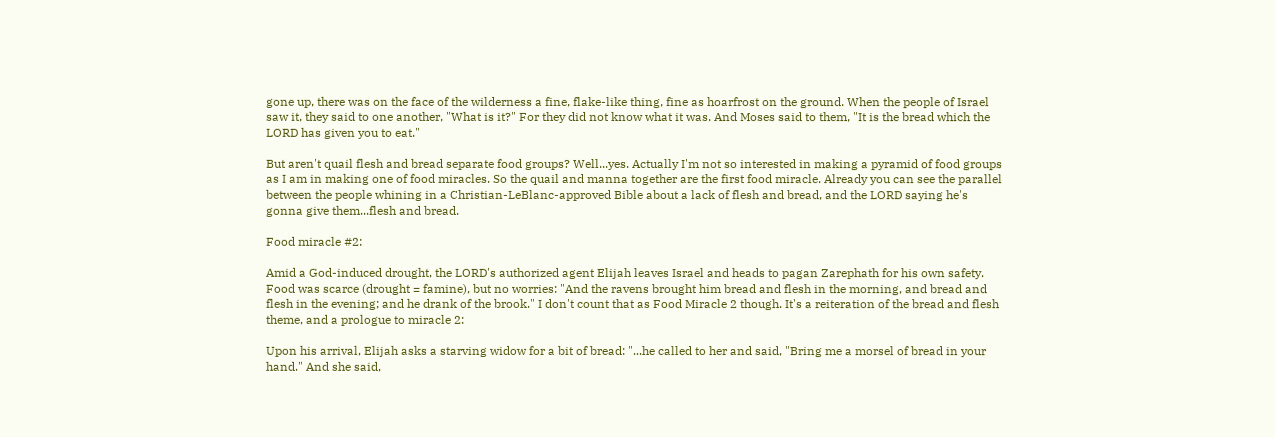gone up, there was on the face of the wilderness a fine, flake-like thing, fine as hoarfrost on the ground. When the people of Israel saw it, they said to one another, "What is it?" For they did not know what it was. And Moses said to them, "It is the bread which the LORD has given you to eat."

But aren't quail flesh and bread separate food groups? Well...yes. Actually I'm not so interested in making a pyramid of food groups as I am in making one of food miracles. So the quail and manna together are the first food miracle. Already you can see the parallel between the people whining in a Christian-LeBlanc-approved Bible about a lack of flesh and bread, and the LORD saying he's gonna give them...flesh and bread.

Food miracle #2:

Amid a God-induced drought, the LORD's authorized agent Elijah leaves Israel and heads to pagan Zarephath for his own safety. Food was scarce (drought = famine), but no worries: "And the ravens brought him bread and flesh in the morning, and bread and flesh in the evening; and he drank of the brook." I don't count that as Food Miracle 2 though. It's a reiteration of the bread and flesh theme, and a prologue to miracle 2:

Upon his arrival, Elijah asks a starving widow for a bit of bread: "...he called to her and said, "Bring me a morsel of bread in your hand." And she said,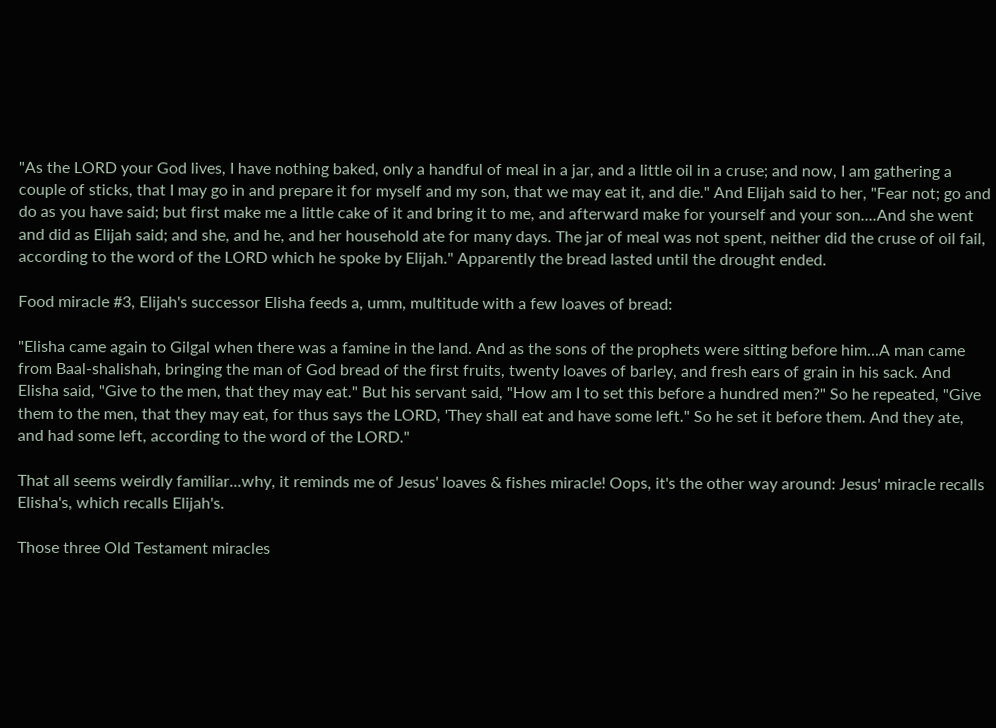"As the LORD your God lives, I have nothing baked, only a handful of meal in a jar, and a little oil in a cruse; and now, I am gathering a couple of sticks, that I may go in and prepare it for myself and my son, that we may eat it, and die." And Elijah said to her, "Fear not; go and do as you have said; but first make me a little cake of it and bring it to me, and afterward make for yourself and your son....And she went and did as Elijah said; and she, and he, and her household ate for many days. The jar of meal was not spent, neither did the cruse of oil fail, according to the word of the LORD which he spoke by Elijah." Apparently the bread lasted until the drought ended.

Food miracle #3, Elijah's successor Elisha feeds a, umm, multitude with a few loaves of bread:

"Elisha came again to Gilgal when there was a famine in the land. And as the sons of the prophets were sitting before him...A man came from Baal-shalishah, bringing the man of God bread of the first fruits, twenty loaves of barley, and fresh ears of grain in his sack. And Elisha said, "Give to the men, that they may eat." But his servant said, "How am I to set this before a hundred men?" So he repeated, "Give them to the men, that they may eat, for thus says the LORD, 'They shall eat and have some left." So he set it before them. And they ate, and had some left, according to the word of the LORD."

That all seems weirdly familiar...why, it reminds me of Jesus' loaves & fishes miracle! Oops, it's the other way around: Jesus' miracle recalls Elisha's, which recalls Elijah's.

Those three Old Testament miracles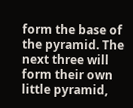form the base of the pyramid. The next three will form their own little pyramid,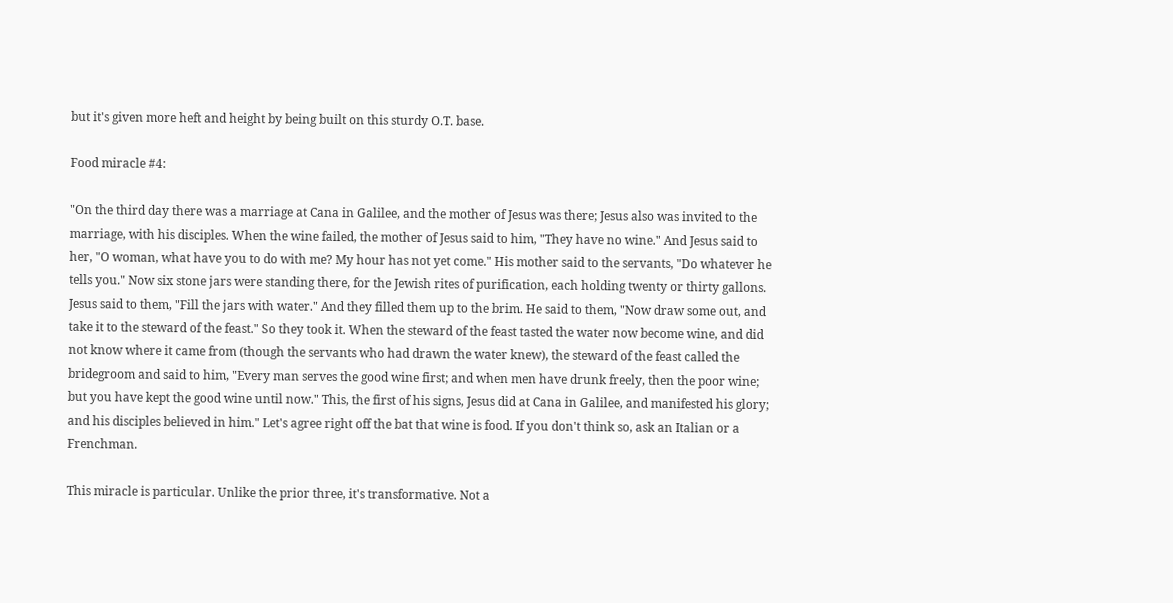but it's given more heft and height by being built on this sturdy O.T. base.

Food miracle #4:

"On the third day there was a marriage at Cana in Galilee, and the mother of Jesus was there; Jesus also was invited to the marriage, with his disciples. When the wine failed, the mother of Jesus said to him, "They have no wine." And Jesus said to her, "O woman, what have you to do with me? My hour has not yet come." His mother said to the servants, "Do whatever he tells you." Now six stone jars were standing there, for the Jewish rites of purification, each holding twenty or thirty gallons. Jesus said to them, "Fill the jars with water." And they filled them up to the brim. He said to them, "Now draw some out, and take it to the steward of the feast." So they took it. When the steward of the feast tasted the water now become wine, and did not know where it came from (though the servants who had drawn the water knew), the steward of the feast called the bridegroom and said to him, "Every man serves the good wine first; and when men have drunk freely, then the poor wine; but you have kept the good wine until now." This, the first of his signs, Jesus did at Cana in Galilee, and manifested his glory; and his disciples believed in him." Let's agree right off the bat that wine is food. If you don't think so, ask an Italian or a Frenchman.

This miracle is particular. Unlike the prior three, it's transformative. Not a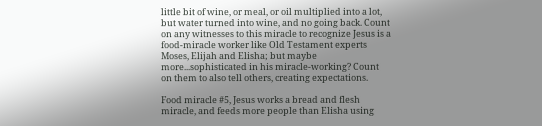little bit of wine, or meal, or oil multiplied into a lot, but water turned into wine, and no going back. Count on any witnesses to this miracle to recognize Jesus is a food-miracle worker like Old Testament experts Moses, Elijah and Elisha; but maybe more...sophisticated in his miracle-working? Count on them to also tell others, creating expectations.

Food miracle #5, Jesus works a bread and flesh miracle, and feeds more people than Elisha using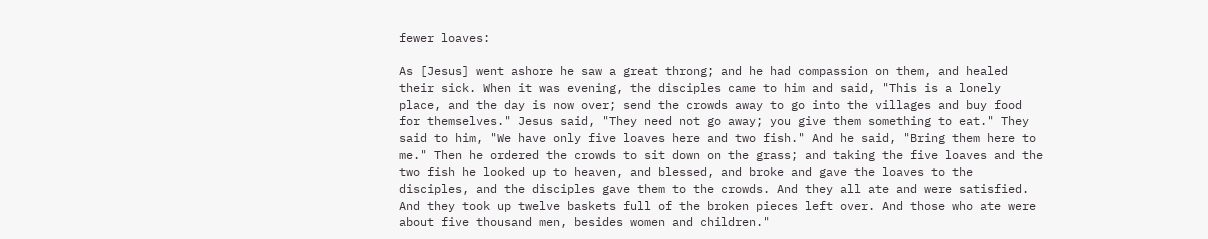fewer loaves:

As [Jesus] went ashore he saw a great throng; and he had compassion on them, and healed their sick. When it was evening, the disciples came to him and said, "This is a lonely place, and the day is now over; send the crowds away to go into the villages and buy food for themselves." Jesus said, "They need not go away; you give them something to eat." They said to him, "We have only five loaves here and two fish." And he said, "Bring them here to me." Then he ordered the crowds to sit down on the grass; and taking the five loaves and the two fish he looked up to heaven, and blessed, and broke and gave the loaves to the disciples, and the disciples gave them to the crowds. And they all ate and were satisfied. And they took up twelve baskets full of the broken pieces left over. And those who ate were about five thousand men, besides women and children."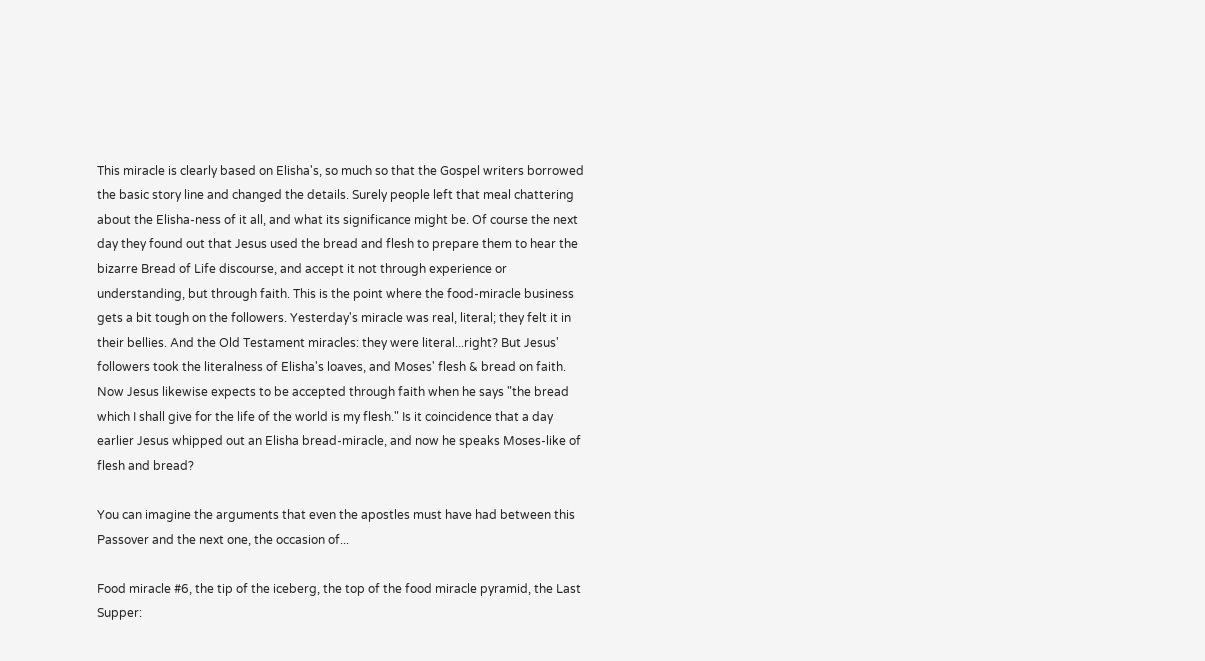This miracle is clearly based on Elisha's, so much so that the Gospel writers borrowed the basic story line and changed the details. Surely people left that meal chattering about the Elisha-ness of it all, and what its significance might be. Of course the next day they found out that Jesus used the bread and flesh to prepare them to hear the bizarre Bread of Life discourse, and accept it not through experience or understanding, but through faith. This is the point where the food-miracle business gets a bit tough on the followers. Yesterday's miracle was real, literal; they felt it in their bellies. And the Old Testament miracles: they were literal...right? But Jesus' followers took the literalness of Elisha's loaves, and Moses' flesh & bread on faith. Now Jesus likewise expects to be accepted through faith when he says "the bread which I shall give for the life of the world is my flesh." Is it coincidence that a day earlier Jesus whipped out an Elisha bread-miracle, and now he speaks Moses-like of flesh and bread?

You can imagine the arguments that even the apostles must have had between this Passover and the next one, the occasion of...

Food miracle #6, the tip of the iceberg, the top of the food miracle pyramid, the Last Supper: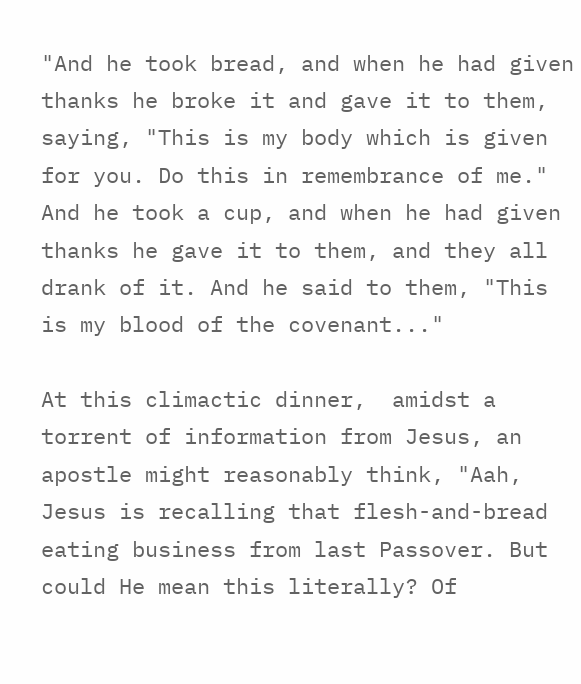"And he took bread, and when he had given thanks he broke it and gave it to them, saying, "This is my body which is given for you. Do this in remembrance of me." And he took a cup, and when he had given thanks he gave it to them, and they all drank of it. And he said to them, "This is my blood of the covenant..."

At this climactic dinner,  amidst a torrent of information from Jesus, an apostle might reasonably think, "Aah, Jesus is recalling that flesh-and-bread eating business from last Passover. But could He mean this literally? Of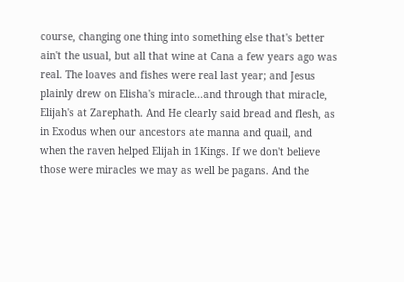course, changing one thing into something else that's better ain't the usual, but all that wine at Cana a few years ago was real. The loaves and fishes were real last year; and Jesus plainly drew on Elisha's miracle...and through that miracle, Elijah's at Zarephath. And He clearly said bread and flesh, as in Exodus when our ancestors ate manna and quail, and when the raven helped Elijah in 1Kings. If we don't believe those were miracles we may as well be pagans. And the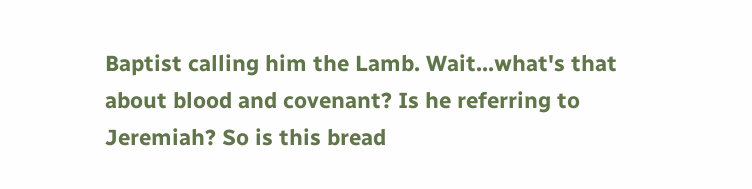Baptist calling him the Lamb. Wait...what's that about blood and covenant? Is he referring to Jeremiah? So is this bread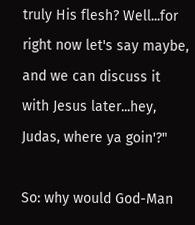truly His flesh? Well...for right now let's say maybe, and we can discuss it with Jesus later...hey, Judas, where ya goin'?"

So: why would God-Man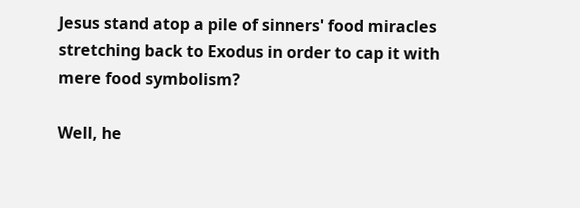Jesus stand atop a pile of sinners' food miracles stretching back to Exodus in order to cap it with mere food symbolism?

Well, he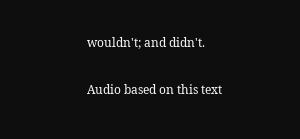wouldn't; and didn't.

Audio based on this text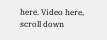here. Video here, scroll down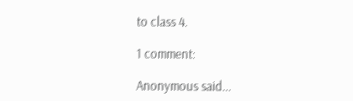to class 4.

1 comment:

Anonymous said...